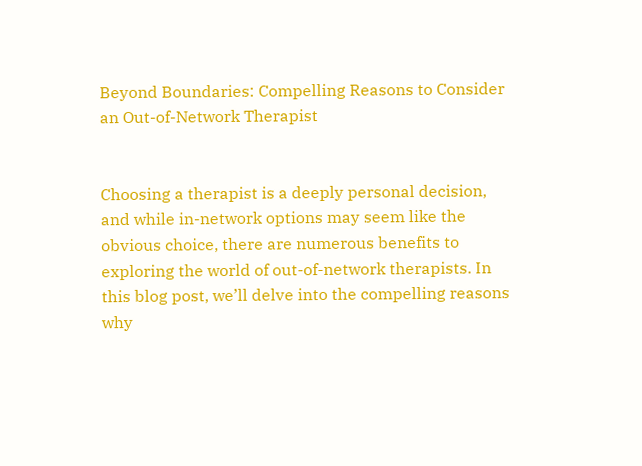Beyond Boundaries: Compelling Reasons to Consider an Out-of-Network Therapist


Choosing a therapist is a deeply personal decision, and while in-network options may seem like the obvious choice, there are numerous benefits to exploring the world of out-of-network therapists. In this blog post, we’ll delve into the compelling reasons why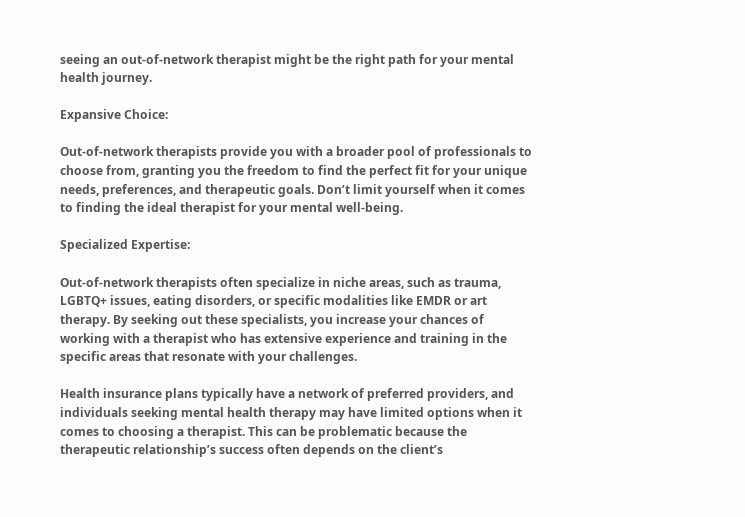seeing an out-of-network therapist might be the right path for your mental health journey.

Expansive Choice:

Out-of-network therapists provide you with a broader pool of professionals to choose from, granting you the freedom to find the perfect fit for your unique needs, preferences, and therapeutic goals. Don’t limit yourself when it comes to finding the ideal therapist for your mental well-being.

Specialized Expertise:

Out-of-network therapists often specialize in niche areas, such as trauma, LGBTQ+ issues, eating disorders, or specific modalities like EMDR or art therapy. By seeking out these specialists, you increase your chances of working with a therapist who has extensive experience and training in the specific areas that resonate with your challenges.

Health insurance plans typically have a network of preferred providers, and individuals seeking mental health therapy may have limited options when it comes to choosing a therapist. This can be problematic because the therapeutic relationship’s success often depends on the client’s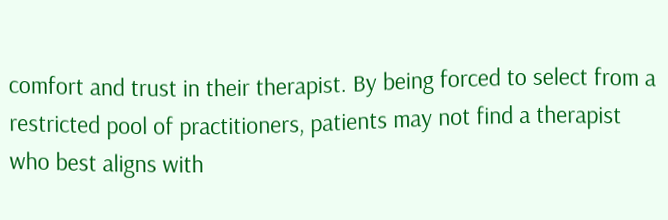comfort and trust in their therapist. By being forced to select from a restricted pool of practitioners, patients may not find a therapist who best aligns with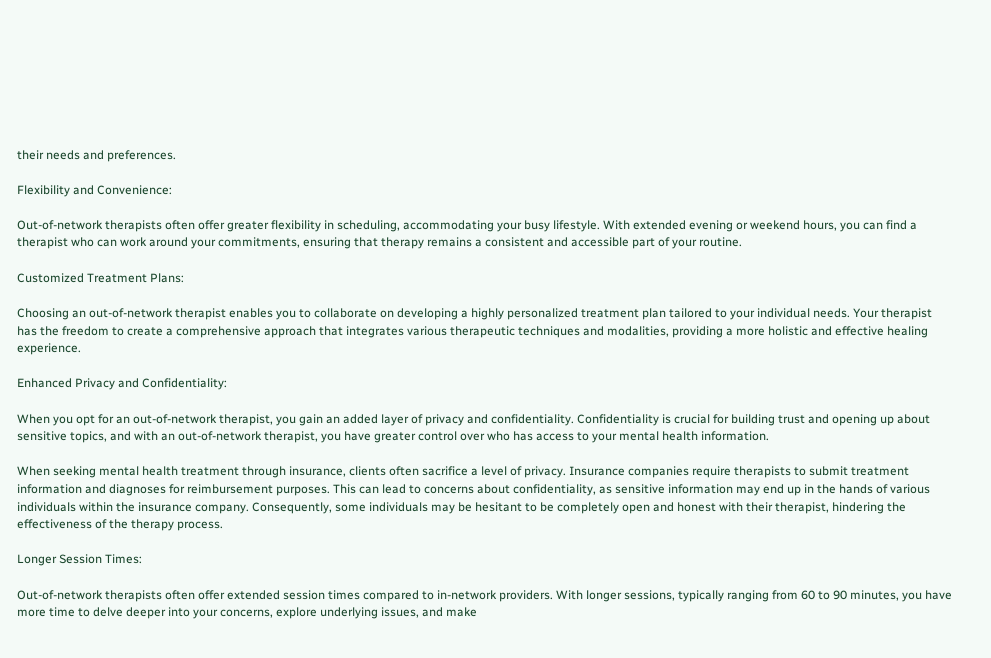their needs and preferences.

Flexibility and Convenience:

Out-of-network therapists often offer greater flexibility in scheduling, accommodating your busy lifestyle. With extended evening or weekend hours, you can find a therapist who can work around your commitments, ensuring that therapy remains a consistent and accessible part of your routine.

Customized Treatment Plans:

Choosing an out-of-network therapist enables you to collaborate on developing a highly personalized treatment plan tailored to your individual needs. Your therapist has the freedom to create a comprehensive approach that integrates various therapeutic techniques and modalities, providing a more holistic and effective healing experience.

Enhanced Privacy and Confidentiality:

When you opt for an out-of-network therapist, you gain an added layer of privacy and confidentiality. Confidentiality is crucial for building trust and opening up about sensitive topics, and with an out-of-network therapist, you have greater control over who has access to your mental health information.

When seeking mental health treatment through insurance, clients often sacrifice a level of privacy. Insurance companies require therapists to submit treatment information and diagnoses for reimbursement purposes. This can lead to concerns about confidentiality, as sensitive information may end up in the hands of various individuals within the insurance company. Consequently, some individuals may be hesitant to be completely open and honest with their therapist, hindering the effectiveness of the therapy process.

Longer Session Times:

Out-of-network therapists often offer extended session times compared to in-network providers. With longer sessions, typically ranging from 60 to 90 minutes, you have more time to delve deeper into your concerns, explore underlying issues, and make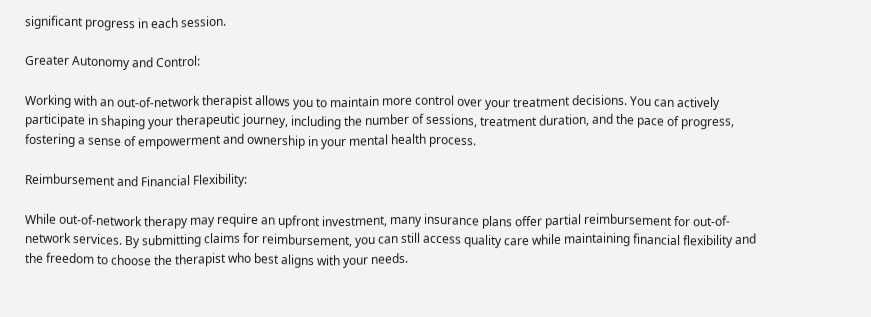significant progress in each session.

Greater Autonomy and Control:

Working with an out-of-network therapist allows you to maintain more control over your treatment decisions. You can actively participate in shaping your therapeutic journey, including the number of sessions, treatment duration, and the pace of progress, fostering a sense of empowerment and ownership in your mental health process.

Reimbursement and Financial Flexibility:

While out-of-network therapy may require an upfront investment, many insurance plans offer partial reimbursement for out-of-network services. By submitting claims for reimbursement, you can still access quality care while maintaining financial flexibility and the freedom to choose the therapist who best aligns with your needs.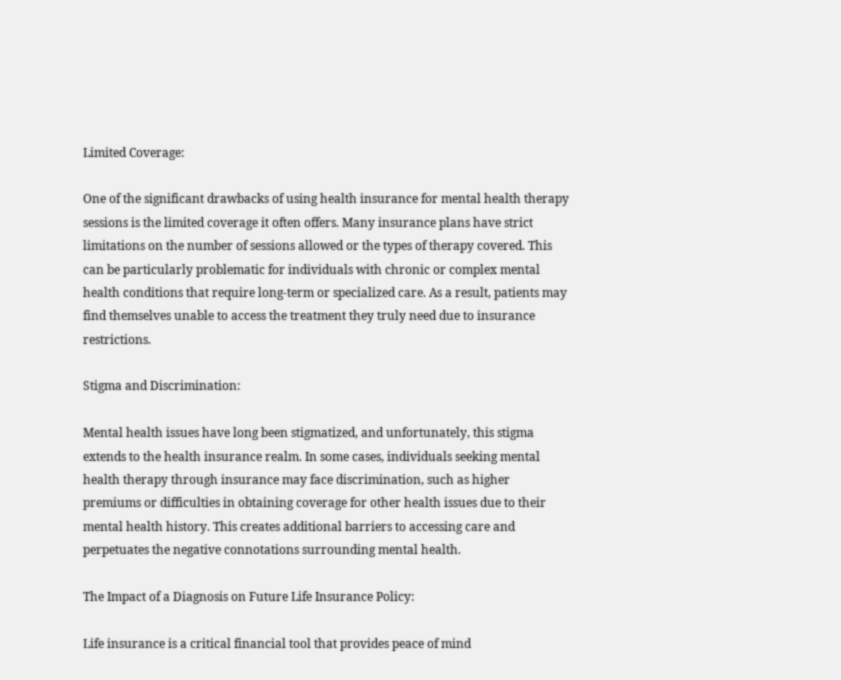Limited Coverage:

One of the significant drawbacks of using health insurance for mental health therapy sessions is the limited coverage it often offers. Many insurance plans have strict limitations on the number of sessions allowed or the types of therapy covered. This can be particularly problematic for individuals with chronic or complex mental health conditions that require long-term or specialized care. As a result, patients may find themselves unable to access the treatment they truly need due to insurance restrictions.

Stigma and Discrimination:

Mental health issues have long been stigmatized, and unfortunately, this stigma extends to the health insurance realm. In some cases, individuals seeking mental health therapy through insurance may face discrimination, such as higher premiums or difficulties in obtaining coverage for other health issues due to their mental health history. This creates additional barriers to accessing care and perpetuates the negative connotations surrounding mental health.

The Impact of a Diagnosis on Future Life Insurance Policy:

Life insurance is a critical financial tool that provides peace of mind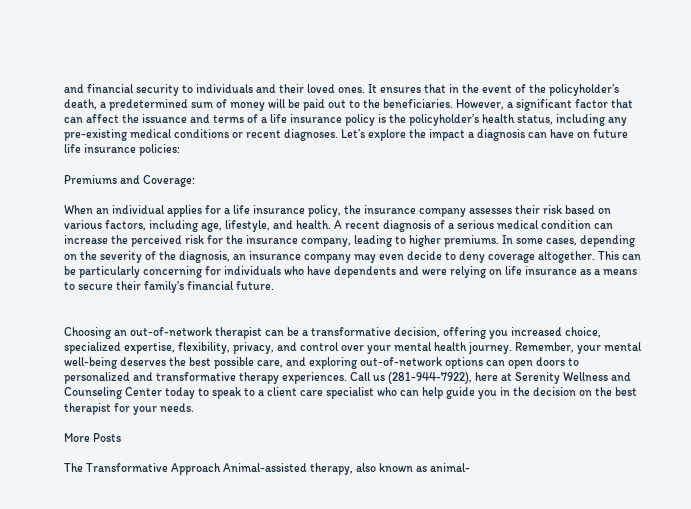and financial security to individuals and their loved ones. It ensures that in the event of the policyholder’s death, a predetermined sum of money will be paid out to the beneficiaries. However, a significant factor that can affect the issuance and terms of a life insurance policy is the policyholder’s health status, including any pre-existing medical conditions or recent diagnoses. Let’s explore the impact a diagnosis can have on future life insurance policies:

Premiums and Coverage:

When an individual applies for a life insurance policy, the insurance company assesses their risk based on various factors, including age, lifestyle, and health. A recent diagnosis of a serious medical condition can increase the perceived risk for the insurance company, leading to higher premiums. In some cases, depending on the severity of the diagnosis, an insurance company may even decide to deny coverage altogether. This can be particularly concerning for individuals who have dependents and were relying on life insurance as a means to secure their family’s financial future.


Choosing an out-of-network therapist can be a transformative decision, offering you increased choice, specialized expertise, flexibility, privacy, and control over your mental health journey. Remember, your mental well-being deserves the best possible care, and exploring out-of-network options can open doors to personalized and transformative therapy experiences. Call us (281-944-7922), here at Serenity Wellness and Counseling Center today to speak to a client care specialist who can help guide you in the decision on the best therapist for your needs.

More Posts

The Transformative Approach Animal-assisted therapy, also known as animal-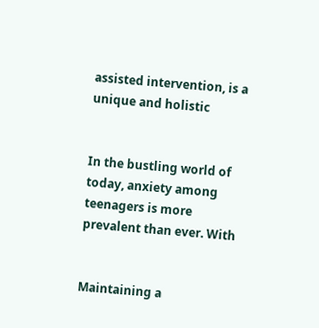assisted intervention, is a unique and holistic


In the bustling world of today, anxiety among teenagers is more prevalent than ever. With


Maintaining a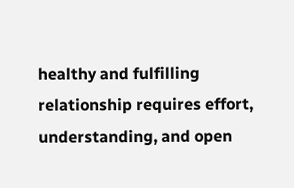healthy and fulfilling relationship requires effort, understanding, and open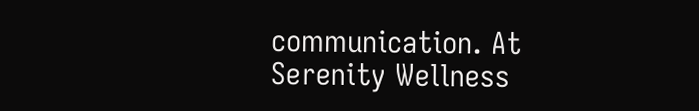communication. At Serenity Wellness